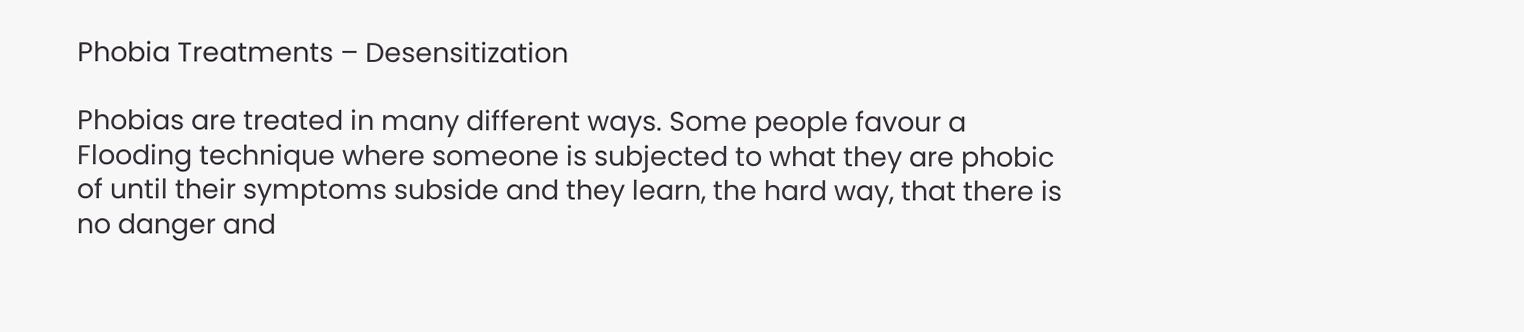Phobia Treatments – Desensitization

Phobias are treated in many different ways. Some people favour a Flooding technique where someone is subjected to what they are phobic of until their symptoms subside and they learn, the hard way, that there is no danger and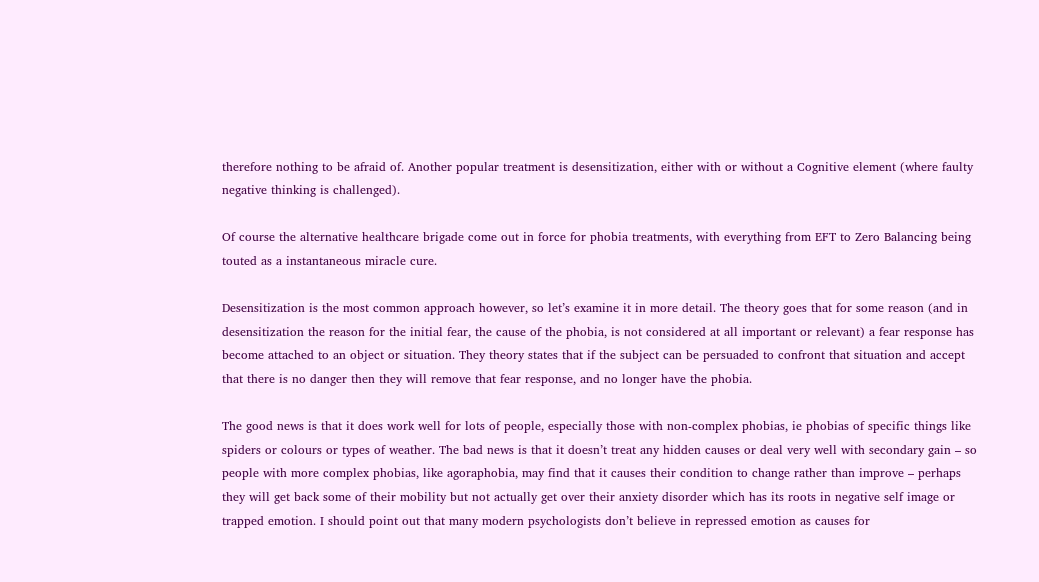therefore nothing to be afraid of. Another popular treatment is desensitization, either with or without a Cognitive element (where faulty negative thinking is challenged).

Of course the alternative healthcare brigade come out in force for phobia treatments, with everything from EFT to Zero Balancing being touted as a instantaneous miracle cure.

Desensitization is the most common approach however, so let’s examine it in more detail. The theory goes that for some reason (and in desensitization the reason for the initial fear, the cause of the phobia, is not considered at all important or relevant) a fear response has become attached to an object or situation. They theory states that if the subject can be persuaded to confront that situation and accept that there is no danger then they will remove that fear response, and no longer have the phobia.

The good news is that it does work well for lots of people, especially those with non-complex phobias, ie phobias of specific things like spiders or colours or types of weather. The bad news is that it doesn’t treat any hidden causes or deal very well with secondary gain – so people with more complex phobias, like agoraphobia, may find that it causes their condition to change rather than improve – perhaps they will get back some of their mobility but not actually get over their anxiety disorder which has its roots in negative self image or trapped emotion. I should point out that many modern psychologists don’t believe in repressed emotion as causes for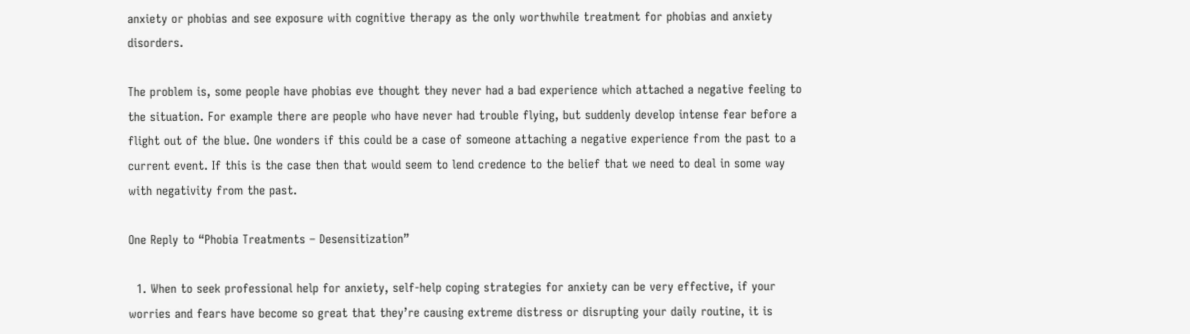anxiety or phobias and see exposure with cognitive therapy as the only worthwhile treatment for phobias and anxiety disorders.

The problem is, some people have phobias eve thought they never had a bad experience which attached a negative feeling to the situation. For example there are people who have never had trouble flying, but suddenly develop intense fear before a flight out of the blue. One wonders if this could be a case of someone attaching a negative experience from the past to a current event. If this is the case then that would seem to lend credence to the belief that we need to deal in some way with negativity from the past.

One Reply to “Phobia Treatments – Desensitization”

  1. When to seek professional help for anxiety, self-help coping strategies for anxiety can be very effective, if your worries and fears have become so great that they’re causing extreme distress or disrupting your daily routine, it is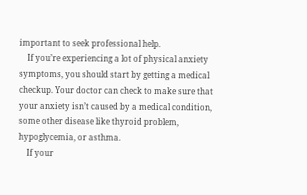important to seek professional help.
    If you’re experiencing a lot of physical anxiety symptoms, you should start by getting a medical checkup. Your doctor can check to make sure that your anxiety isn’t caused by a medical condition, some other disease like thyroid problem, hypoglycemia, or asthma.
    If your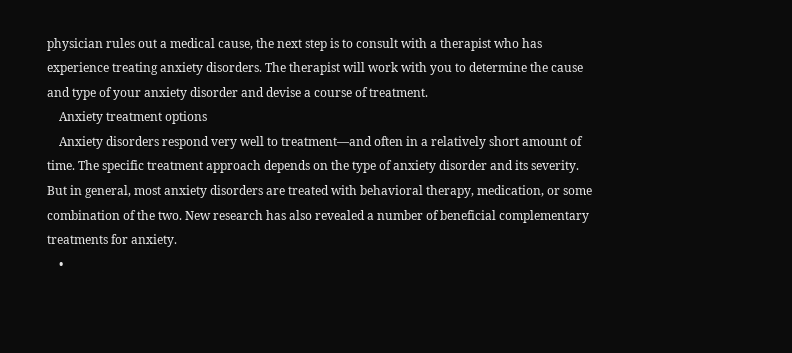physician rules out a medical cause, the next step is to consult with a therapist who has experience treating anxiety disorders. The therapist will work with you to determine the cause and type of your anxiety disorder and devise a course of treatment.
    Anxiety treatment options
    Anxiety disorders respond very well to treatment—and often in a relatively short amount of time. The specific treatment approach depends on the type of anxiety disorder and its severity. But in general, most anxiety disorders are treated with behavioral therapy, medication, or some combination of the two. New research has also revealed a number of beneficial complementary treatments for anxiety.
    •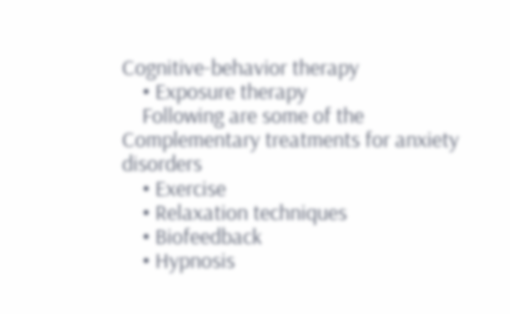Cognitive-behavior therapy
    • Exposure therapy
    Following are some of the Complementary treatments for anxiety disorders
    • Exercise
    • Relaxation techniques
    • Biofeedback
    • Hypnosis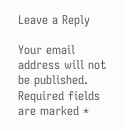Leave a Reply

Your email address will not be published. Required fields are marked *